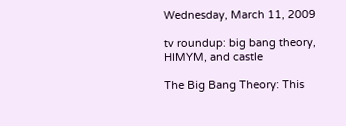Wednesday, March 11, 2009

tv roundup: big bang theory, HIMYM, and castle

The Big Bang Theory: This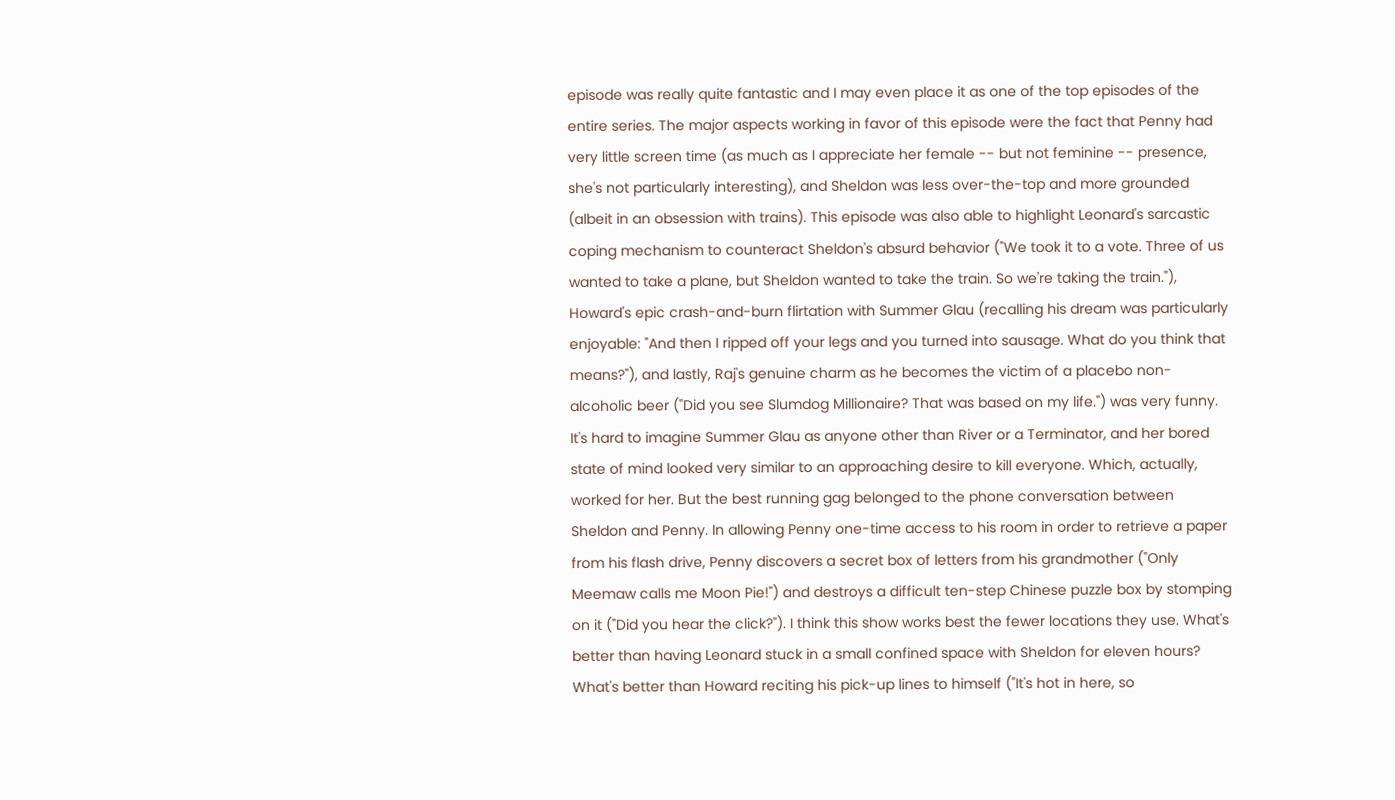episode was really quite fantastic and I may even place it as one of the top episodes of the entire series. The major aspects working in favor of this episode were the fact that Penny had very little screen time (as much as I appreciate her female -- but not feminine -- presence, she's not particularly interesting), and Sheldon was less over-the-top and more grounded (albeit in an obsession with trains). This episode was also able to highlight Leonard's sarcastic coping mechanism to counteract Sheldon's absurd behavior ("We took it to a vote. Three of us wanted to take a plane, but Sheldon wanted to take the train. So we're taking the train."), Howard's epic crash-and-burn flirtation with Summer Glau (recalling his dream was particularly enjoyable: "And then I ripped off your legs and you turned into sausage. What do you think that means?"), and lastly, Raj's genuine charm as he becomes the victim of a placebo non-alcoholic beer ("Did you see Slumdog Millionaire? That was based on my life.") was very funny. It's hard to imagine Summer Glau as anyone other than River or a Terminator, and her bored state of mind looked very similar to an approaching desire to kill everyone. Which, actually, worked for her. But the best running gag belonged to the phone conversation between Sheldon and Penny. In allowing Penny one-time access to his room in order to retrieve a paper from his flash drive, Penny discovers a secret box of letters from his grandmother ("Only Meemaw calls me Moon Pie!") and destroys a difficult ten-step Chinese puzzle box by stomping on it ("Did you hear the click?"). I think this show works best the fewer locations they use. What's better than having Leonard stuck in a small confined space with Sheldon for eleven hours? What's better than Howard reciting his pick-up lines to himself ("It's hot in here, so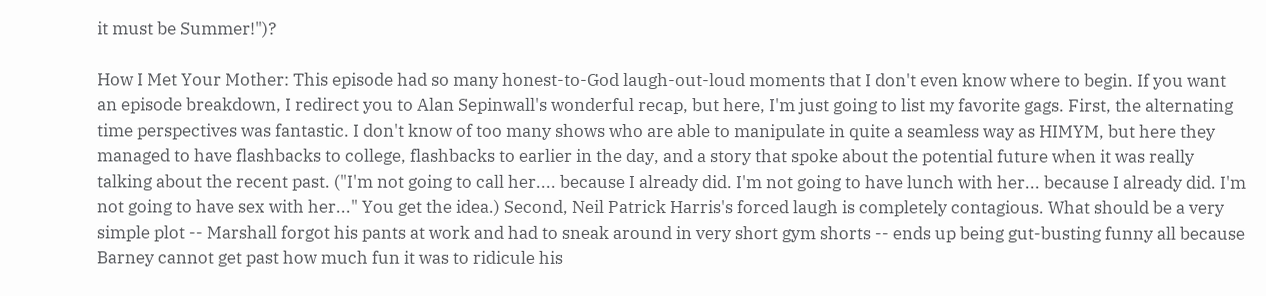it must be Summer!")?

How I Met Your Mother: This episode had so many honest-to-God laugh-out-loud moments that I don't even know where to begin. If you want an episode breakdown, I redirect you to Alan Sepinwall's wonderful recap, but here, I'm just going to list my favorite gags. First, the alternating time perspectives was fantastic. I don't know of too many shows who are able to manipulate in quite a seamless way as HIMYM, but here they managed to have flashbacks to college, flashbacks to earlier in the day, and a story that spoke about the potential future when it was really talking about the recent past. ("I'm not going to call her.... because I already did. I'm not going to have lunch with her... because I already did. I'm not going to have sex with her..." You get the idea.) Second, Neil Patrick Harris's forced laugh is completely contagious. What should be a very simple plot -- Marshall forgot his pants at work and had to sneak around in very short gym shorts -- ends up being gut-busting funny all because Barney cannot get past how much fun it was to ridicule his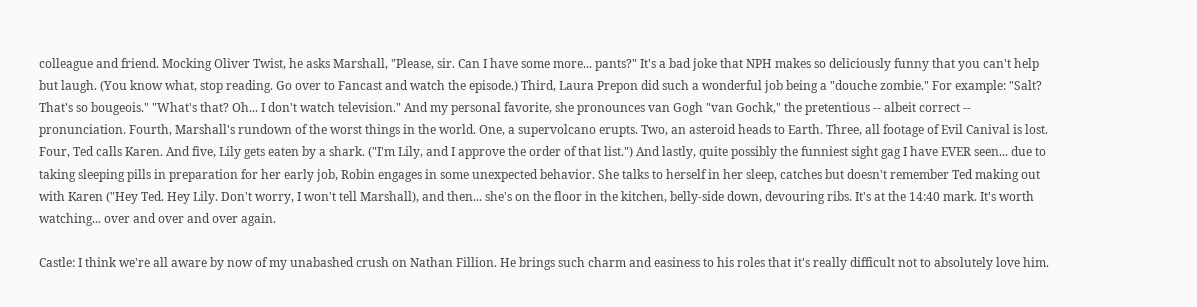colleague and friend. Mocking Oliver Twist, he asks Marshall, "Please, sir. Can I have some more... pants?" It's a bad joke that NPH makes so deliciously funny that you can't help but laugh. (You know what, stop reading. Go over to Fancast and watch the episode.) Third, Laura Prepon did such a wonderful job being a "douche zombie." For example: "Salt? That's so bougeois." "What's that? Oh... I don't watch television." And my personal favorite, she pronounces van Gogh "van Gochk," the pretentious -- albeit correct -- pronunciation. Fourth, Marshall's rundown of the worst things in the world. One, a supervolcano erupts. Two, an asteroid heads to Earth. Three, all footage of Evil Canival is lost. Four, Ted calls Karen. And five, Lily gets eaten by a shark. ("I'm Lily, and I approve the order of that list.") And lastly, quite possibly the funniest sight gag I have EVER seen... due to taking sleeping pills in preparation for her early job, Robin engages in some unexpected behavior. She talks to herself in her sleep, catches but doesn't remember Ted making out with Karen ("Hey Ted. Hey Lily. Don't worry, I won't tell Marshall), and then... she's on the floor in the kitchen, belly-side down, devouring ribs. It's at the 14:40 mark. It's worth watching... over and over and over again.

Castle: I think we're all aware by now of my unabashed crush on Nathan Fillion. He brings such charm and easiness to his roles that it's really difficult not to absolutely love him.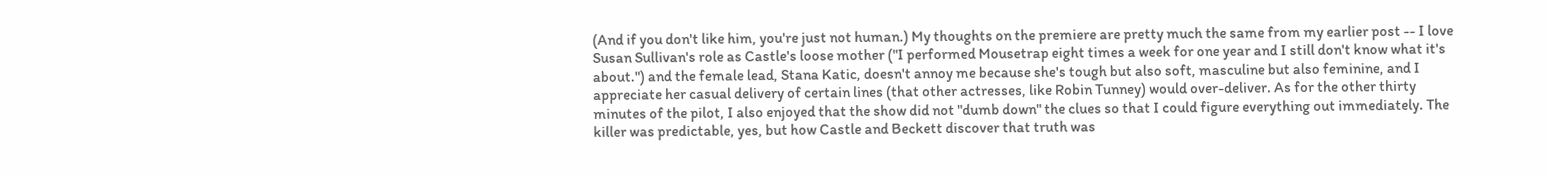(And if you don't like him, you're just not human.) My thoughts on the premiere are pretty much the same from my earlier post -- I love Susan Sullivan's role as Castle's loose mother ("I performed Mousetrap eight times a week for one year and I still don't know what it's about.") and the female lead, Stana Katic, doesn't annoy me because she's tough but also soft, masculine but also feminine, and I appreciate her casual delivery of certain lines (that other actresses, like Robin Tunney) would over-deliver. As for the other thirty minutes of the pilot, I also enjoyed that the show did not "dumb down" the clues so that I could figure everything out immediately. The killer was predictable, yes, but how Castle and Beckett discover that truth was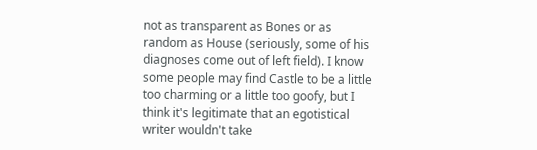not as transparent as Bones or as random as House (seriously, some of his diagnoses come out of left field). I know some people may find Castle to be a little too charming or a little too goofy, but I think it's legitimate that an egotistical writer wouldn't take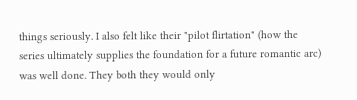things seriously. I also felt like their "pilot flirtation" (how the series ultimately supplies the foundation for a future romantic arc) was well done. They both they would only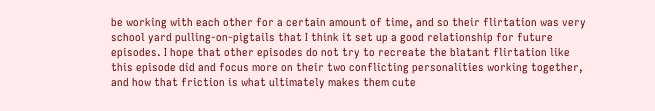be working with each other for a certain amount of time, and so their flirtation was very school yard pulling-on-pigtails that I think it set up a good relationship for future episodes. I hope that other episodes do not try to recreate the blatant flirtation like this episode did and focus more on their two conflicting personalities working together, and how that friction is what ultimately makes them cute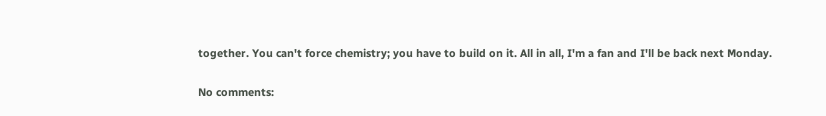together. You can't force chemistry; you have to build on it. All in all, I'm a fan and I'll be back next Monday.

No comments: